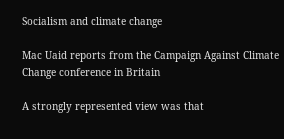Socialism and climate change

Mac Uaid reports from the Campaign Against Climate Change conference in Britain

A strongly represented view was that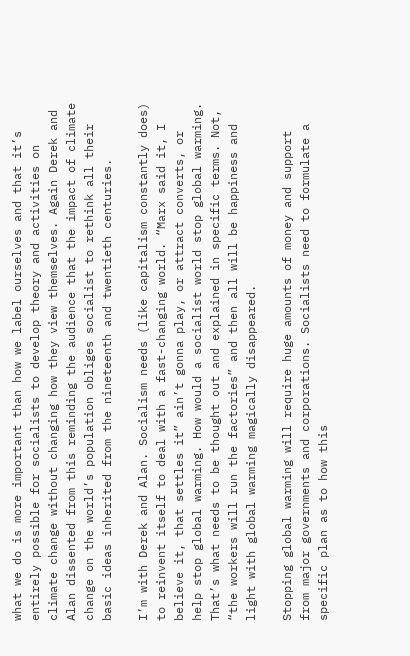what we do is more important than how we label ourselves and that it’s entirely possible for socialists to develop theory and activities on climate change without changing how they view themselves. Again Derek and Alan dissented from this reminding the audience that the impact of climate change on the world’s population obliges socialist to rethink all their basic ideas inherited from the nineteenth and twentieth centuries.

I’m with Derek and Alan. Socialism needs (like capitalism constantly does) to reinvent itself to deal with a fast-changing world. “Marx said it, I believe it, that settles it” ain’t gonna play, or attract converts, or help stop global warming. How would a socialist world stop global warming. That’s what needs to be thought out and explained in specific terms. Not, “the workers will run the factories” and then all will be happiness and light with global warming magically disappeared.

Stopping global warming will require huge amounts of money and support from major governments and corporations. Socialists need to formulate a specific plan as to how this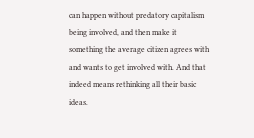can happen without predatory capitalism being involved, and then make it something the average citizen agrees with and wants to get involved with. And that indeed means rethinking all their basic ideas.